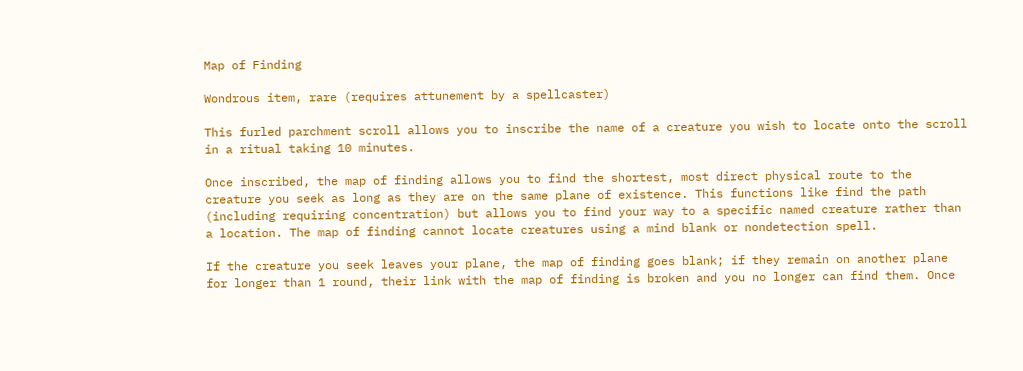Map of Finding

Wondrous item, rare (requires attunement by a spellcaster)

This furled parchment scroll allows you to inscribe the name of a creature you wish to locate onto the scroll in a ritual taking 10 minutes.

Once inscribed, the map of finding allows you to find the shortest, most direct physical route to the creature you seek as long as they are on the same plane of existence. This functions like find the path (including requiring concentration) but allows you to find your way to a specific named creature rather than a location. The map of finding cannot locate creatures using a mind blank or nondetection spell.

If the creature you seek leaves your plane, the map of finding goes blank; if they remain on another plane for longer than 1 round, their link with the map of finding is broken and you no longer can find them. Once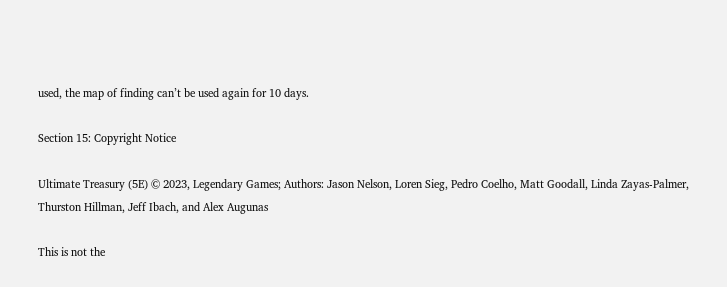used, the map of finding can’t be used again for 10 days.

Section 15: Copyright Notice

Ultimate Treasury (5E) © 2023, Legendary Games; Authors: Jason Nelson, Loren Sieg, Pedro Coelho, Matt Goodall, Linda Zayas-Palmer, Thurston Hillman, Jeff Ibach, and Alex Augunas

This is not the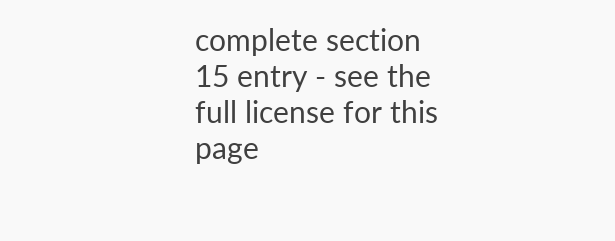complete section 15 entry - see the full license for this page